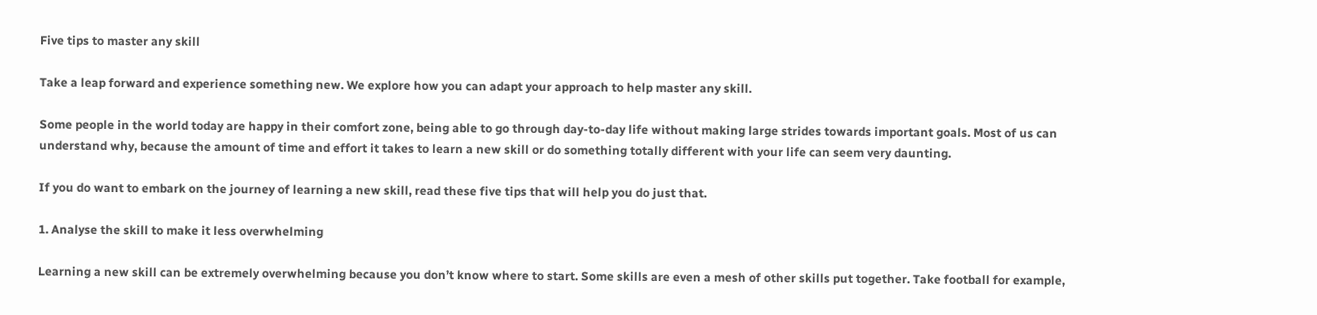Five tips to master any skill

Take a leap forward and experience something new. We explore how you can adapt your approach to help master any skill.

Some people in the world today are happy in their comfort zone, being able to go through day-to-day life without making large strides towards important goals. Most of us can understand why, because the amount of time and effort it takes to learn a new skill or do something totally different with your life can seem very daunting.

If you do want to embark on the journey of learning a new skill, read these five tips that will help you do just that.

1. Analyse the skill to make it less overwhelming

Learning a new skill can be extremely overwhelming because you don’t know where to start. Some skills are even a mesh of other skills put together. Take football for example,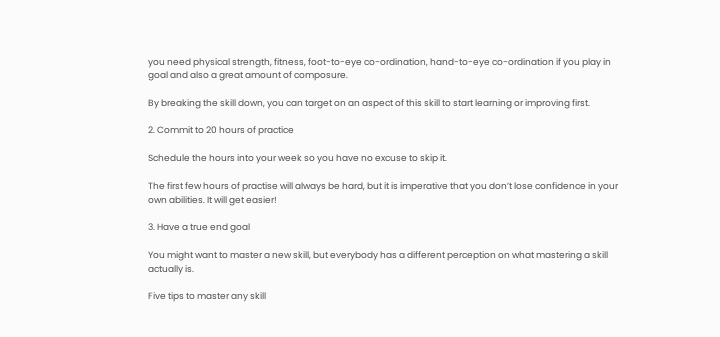you need physical strength, fitness, foot-to-eye co-ordination, hand-to-eye co-ordination if you play in goal and also a great amount of composure.

By breaking the skill down, you can target on an aspect of this skill to start learning or improving first.

2. Commit to 20 hours of practice

Schedule the hours into your week so you have no excuse to skip it.

The first few hours of practise will always be hard, but it is imperative that you don’t lose confidence in your own abilities. It will get easier!

3. Have a true end goal

You might want to master a new skill, but everybody has a different perception on what mastering a skill actually is.

Five tips to master any skill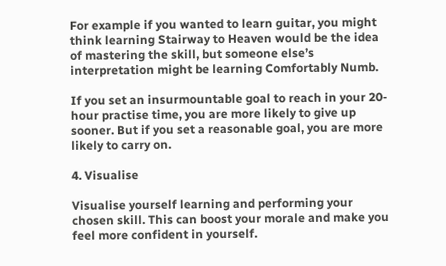For example if you wanted to learn guitar, you might think learning Stairway to Heaven would be the idea of mastering the skill, but someone else’s interpretation might be learning Comfortably Numb.

If you set an insurmountable goal to reach in your 20-hour practise time, you are more likely to give up sooner. But if you set a reasonable goal, you are more likely to carry on.

4. Visualise

Visualise yourself learning and performing your chosen skill. This can boost your morale and make you feel more confident in yourself.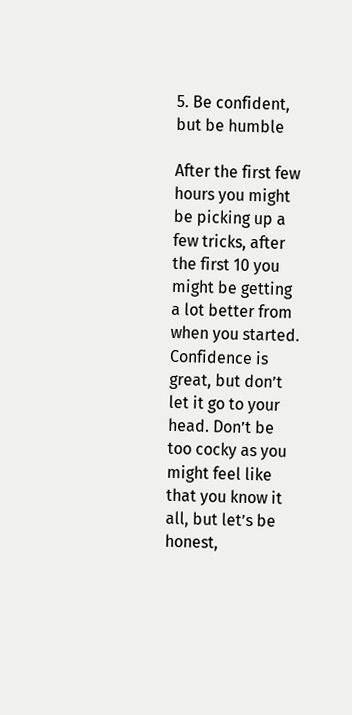5. Be confident, but be humble

After the first few hours you might be picking up a few tricks, after the first 10 you might be getting a lot better from when you started. Confidence is great, but don’t let it go to your head. Don’t be too cocky as you might feel like that you know it all, but let’s be honest,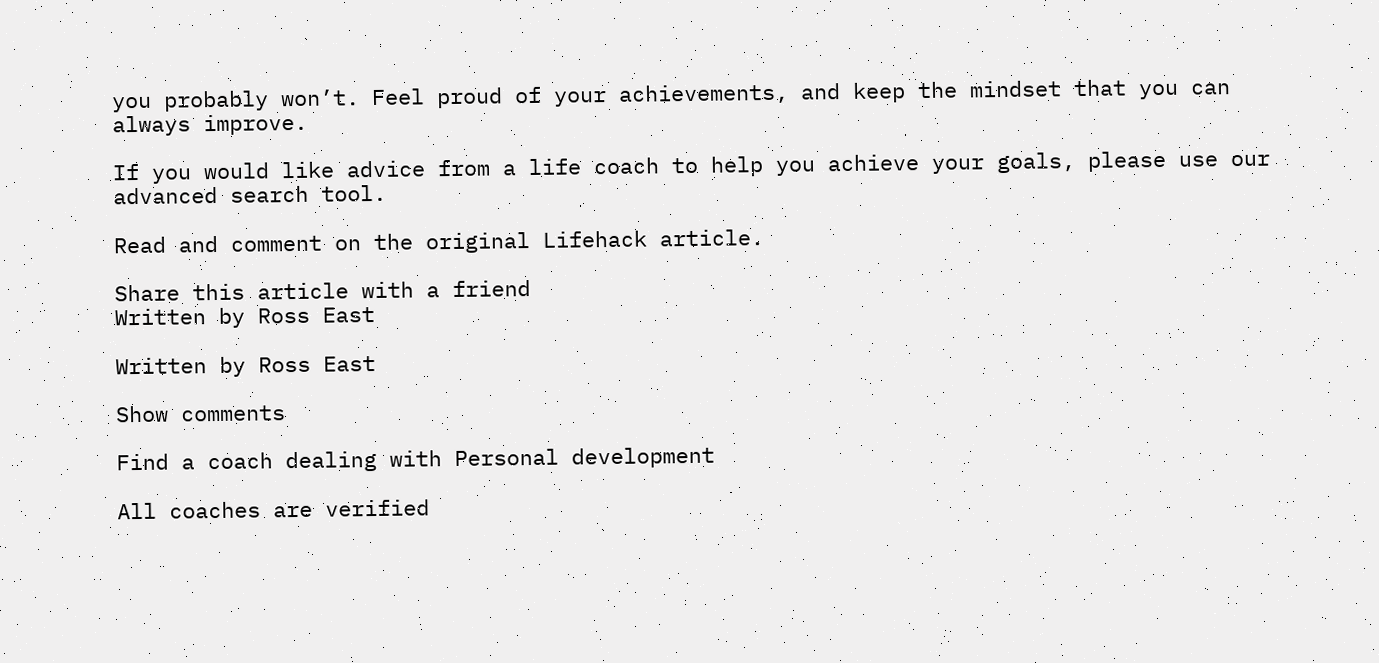you probably won’t. Feel proud of your achievements, and keep the mindset that you can always improve.

If you would like advice from a life coach to help you achieve your goals, please use our advanced search tool.

Read and comment on the original Lifehack article.

Share this article with a friend
Written by Ross East

Written by Ross East

Show comments

Find a coach dealing with Personal development

All coaches are verified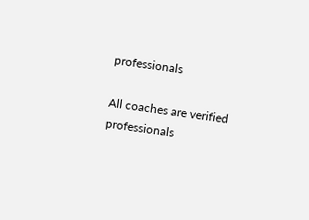professionals

All coaches are verified professionals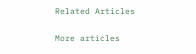Related Articles

More articles